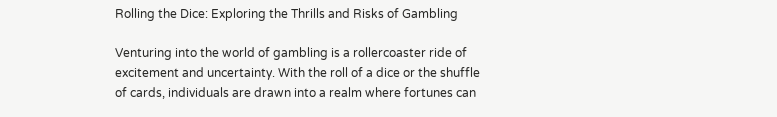Rolling the Dice: Exploring the Thrills and Risks of Gambling

Venturing into the world of gambling is a rollercoaster ride of excitement and uncertainty. With the roll of a dice or the shuffle of cards, individuals are drawn into a realm where fortunes can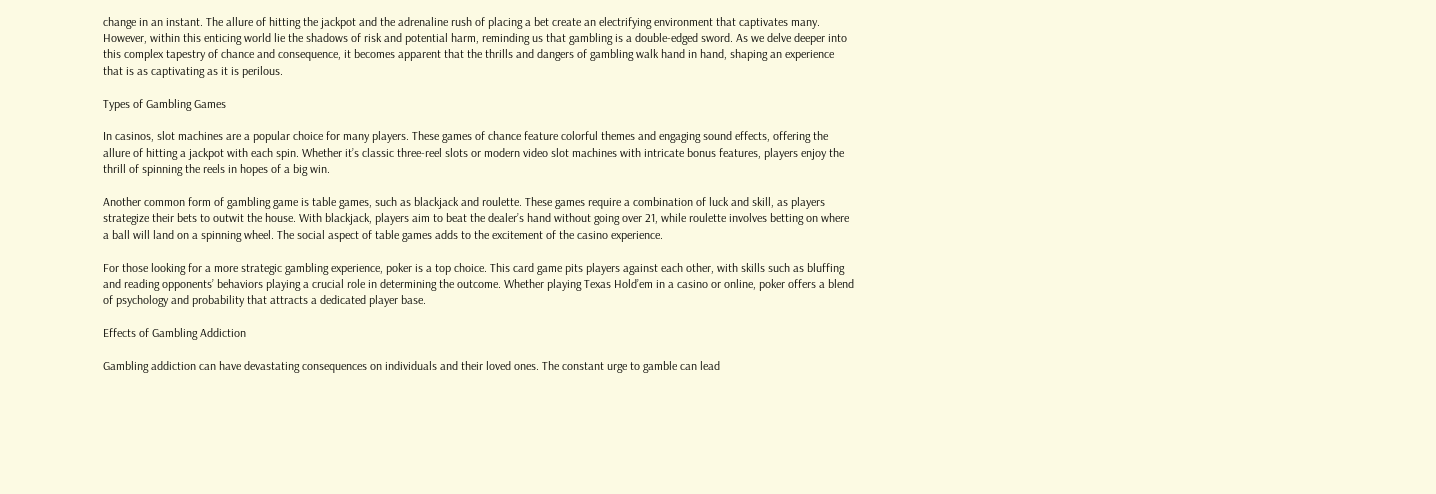change in an instant. The allure of hitting the jackpot and the adrenaline rush of placing a bet create an electrifying environment that captivates many. However, within this enticing world lie the shadows of risk and potential harm, reminding us that gambling is a double-edged sword. As we delve deeper into this complex tapestry of chance and consequence, it becomes apparent that the thrills and dangers of gambling walk hand in hand, shaping an experience that is as captivating as it is perilous.

Types of Gambling Games

In casinos, slot machines are a popular choice for many players. These games of chance feature colorful themes and engaging sound effects, offering the allure of hitting a jackpot with each spin. Whether it’s classic three-reel slots or modern video slot machines with intricate bonus features, players enjoy the thrill of spinning the reels in hopes of a big win.

Another common form of gambling game is table games, such as blackjack and roulette. These games require a combination of luck and skill, as players strategize their bets to outwit the house. With blackjack, players aim to beat the dealer’s hand without going over 21, while roulette involves betting on where a ball will land on a spinning wheel. The social aspect of table games adds to the excitement of the casino experience.

For those looking for a more strategic gambling experience, poker is a top choice. This card game pits players against each other, with skills such as bluffing and reading opponents’ behaviors playing a crucial role in determining the outcome. Whether playing Texas Hold’em in a casino or online, poker offers a blend of psychology and probability that attracts a dedicated player base.

Effects of Gambling Addiction

Gambling addiction can have devastating consequences on individuals and their loved ones. The constant urge to gamble can lead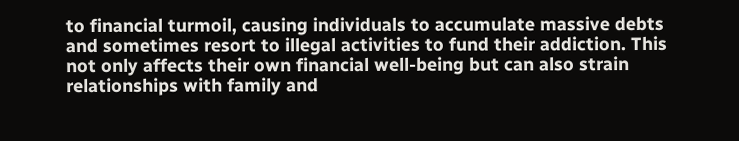to financial turmoil, causing individuals to accumulate massive debts and sometimes resort to illegal activities to fund their addiction. This not only affects their own financial well-being but can also strain relationships with family and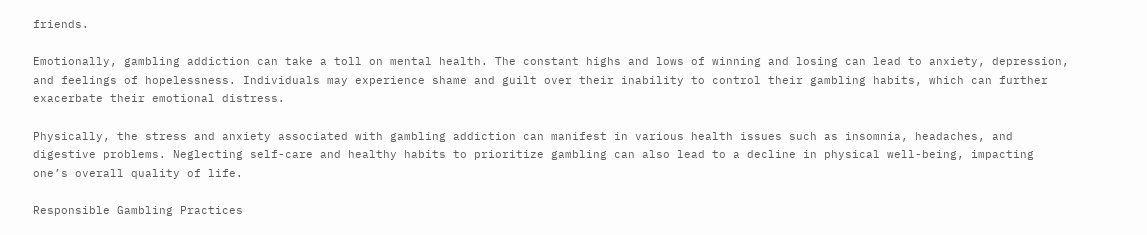friends.

Emotionally, gambling addiction can take a toll on mental health. The constant highs and lows of winning and losing can lead to anxiety, depression, and feelings of hopelessness. Individuals may experience shame and guilt over their inability to control their gambling habits, which can further exacerbate their emotional distress.

Physically, the stress and anxiety associated with gambling addiction can manifest in various health issues such as insomnia, headaches, and digestive problems. Neglecting self-care and healthy habits to prioritize gambling can also lead to a decline in physical well-being, impacting one’s overall quality of life.

Responsible Gambling Practices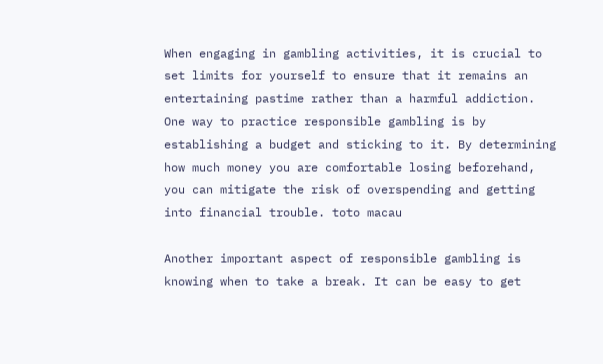When engaging in gambling activities, it is crucial to set limits for yourself to ensure that it remains an entertaining pastime rather than a harmful addiction. One way to practice responsible gambling is by establishing a budget and sticking to it. By determining how much money you are comfortable losing beforehand, you can mitigate the risk of overspending and getting into financial trouble. toto macau

Another important aspect of responsible gambling is knowing when to take a break. It can be easy to get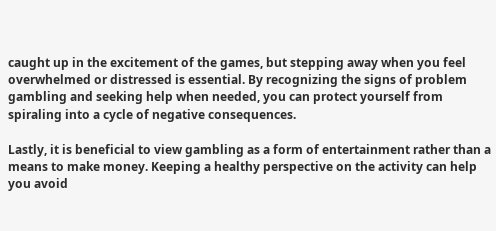caught up in the excitement of the games, but stepping away when you feel overwhelmed or distressed is essential. By recognizing the signs of problem gambling and seeking help when needed, you can protect yourself from spiraling into a cycle of negative consequences.

Lastly, it is beneficial to view gambling as a form of entertainment rather than a means to make money. Keeping a healthy perspective on the activity can help you avoid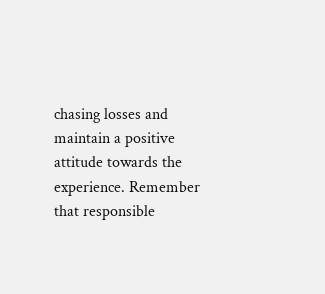chasing losses and maintain a positive attitude towards the experience. Remember that responsible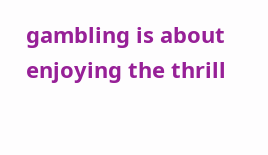gambling is about enjoying the thrill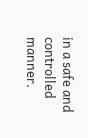in a safe and controlled manner.